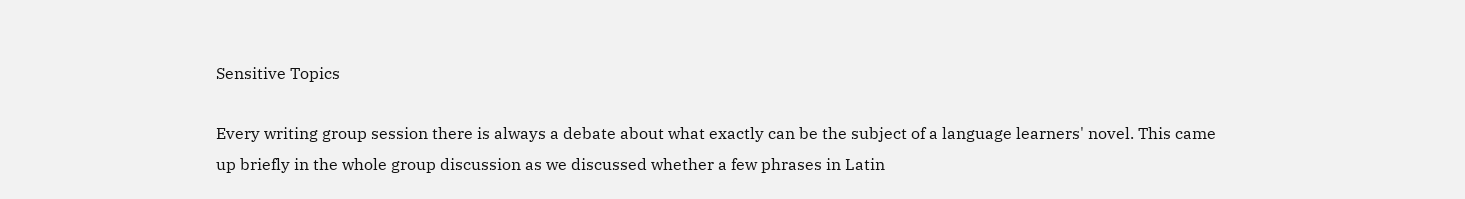Sensitive Topics

Every writing group session there is always a debate about what exactly can be the subject of a language learners' novel. This came up briefly in the whole group discussion as we discussed whether a few phrases in Latin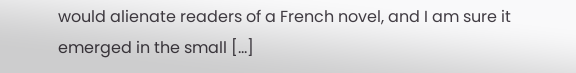would alienate readers of a French novel, and I am sure it emerged in the small […]